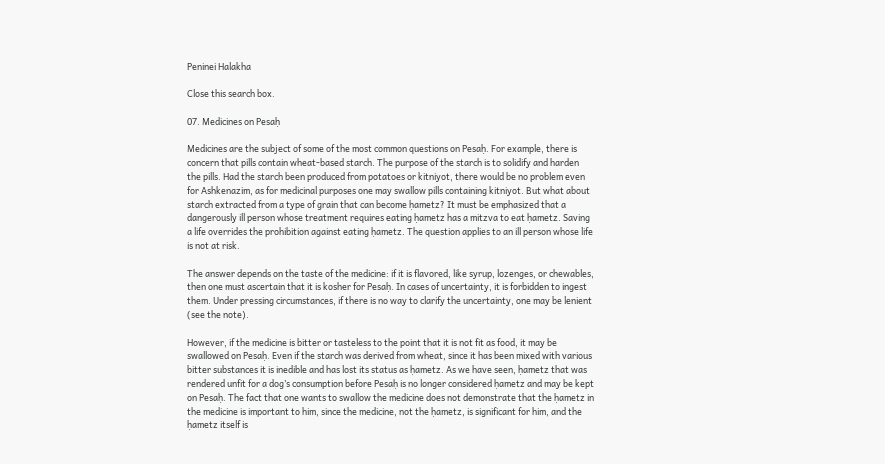Peninei Halakha

Close this search box.

07. Medicines on Pesaḥ

Medicines are the subject of some of the most common questions on Pesaḥ. For example, there is concern that pills contain wheat-based starch. The purpose of the starch is to solidify and harden the pills. Had the starch been produced from potatoes or kitniyot, there would be no problem even for Ashkenazim, as for medicinal purposes one may swallow pills containing kitniyot. But what about starch extracted from a type of grain that can become ḥametz? It must be emphasized that a dangerously ill person whose treatment requires eating ḥametz has a mitzva to eat ḥametz. Saving a life overrides the prohibition against eating ḥametz. The question applies to an ill person whose life is not at risk.

The answer depends on the taste of the medicine: if it is flavored, like syrup, lozenges, or chewables, then one must ascertain that it is kosher for Pesaḥ. In cases of uncertainty, it is forbidden to ingest them. Under pressing circumstances, if there is no way to clarify the uncertainty, one may be lenient (see the note).

However, if the medicine is bitter or tasteless to the point that it is not fit as food, it may be swallowed on Pesaḥ. Even if the starch was derived from wheat, since it has been mixed with various bitter substances it is inedible and has lost its status as ḥametz. As we have seen, ḥametz that was rendered unfit for a dog’s consumption before Pesaḥ is no longer considered ḥametz and may be kept on Pesaḥ. The fact that one wants to swallow the medicine does not demonstrate that the ḥametz in the medicine is important to him, since the medicine, not the ḥametz, is significant for him, and the ḥametz itself is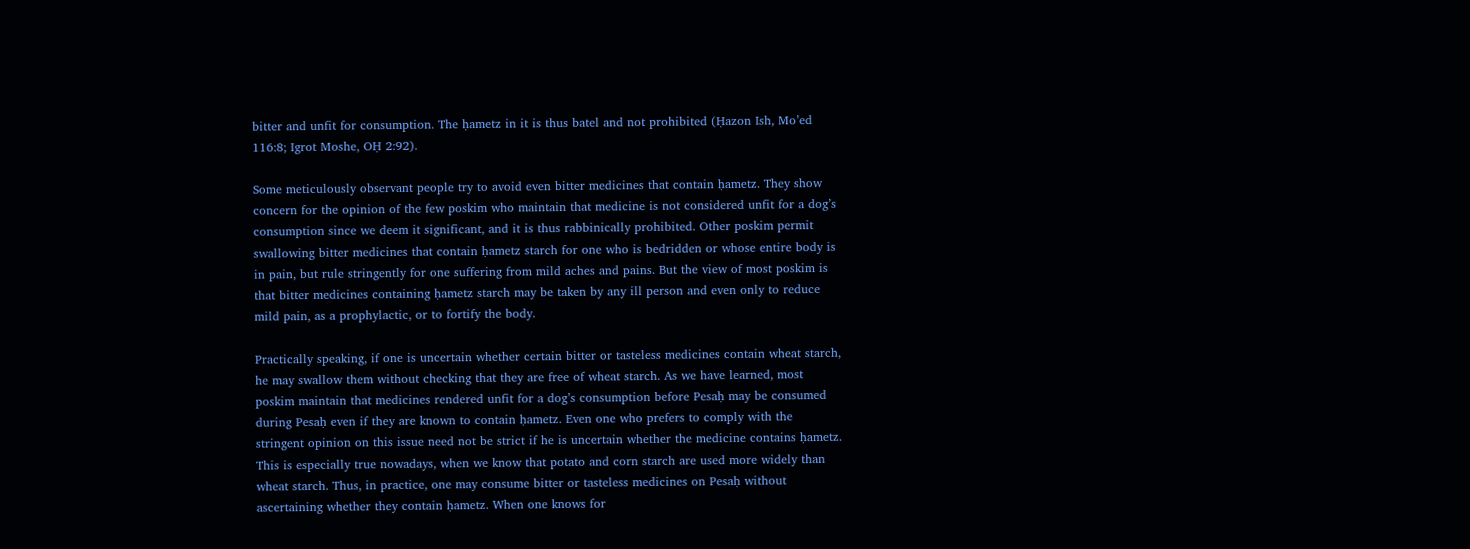bitter and unfit for consumption. The ḥametz in it is thus batel and not prohibited (Ḥazon Ish, Mo’ed 116:8; Igrot Moshe, OḤ 2:92).

Some meticulously observant people try to avoid even bitter medicines that contain ḥametz. They show concern for the opinion of the few poskim who maintain that medicine is not considered unfit for a dog’s consumption since we deem it significant, and it is thus rabbinically prohibited. Other poskim permit swallowing bitter medicines that contain ḥametz starch for one who is bedridden or whose entire body is in pain, but rule stringently for one suffering from mild aches and pains. But the view of most poskim is that bitter medicines containing ḥametz starch may be taken by any ill person and even only to reduce mild pain, as a prophylactic, or to fortify the body.

Practically speaking, if one is uncertain whether certain bitter or tasteless medicines contain wheat starch, he may swallow them without checking that they are free of wheat starch. As we have learned, most poskim maintain that medicines rendered unfit for a dog’s consumption before Pesaḥ may be consumed during Pesaḥ even if they are known to contain ḥametz. Even one who prefers to comply with the stringent opinion on this issue need not be strict if he is uncertain whether the medicine contains ḥametz. This is especially true nowadays, when we know that potato and corn starch are used more widely than wheat starch. Thus, in practice, one may consume bitter or tasteless medicines on Pesaḥ without ascertaining whether they contain ḥametz. When one knows for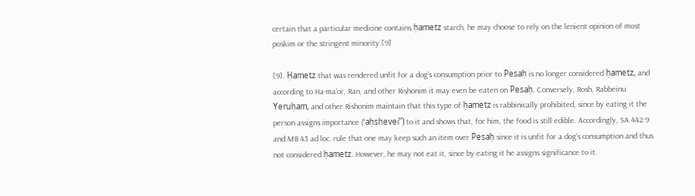certain that a particular medicine contains ḥametz starch, he may choose to rely on the lenient opinion of most poskim or the stringent minority.[9]

[9]. Ḥametz that was rendered unfit for a dog’s consumption prior to Pesaḥ is no longer considered ḥametz, and according to Ha-ma’or, Ran, and other Rishonim it may even be eaten on Pesaḥ. Conversely, Rosh, Rabbeinu Yeruḥam, and other Rishonim maintain that this type of ḥametz is rabbinically prohibited, since by eating it the person assigns importance (“aḥshevei”) to it and shows that, for him, the food is still edible. Accordingly, SA 442:9 and MB 43 ad loc. rule that one may keep such an item over Pesaḥ since it is unfit for a dog’s consumption and thus not considered ḥametz. However, he may not eat it, since by eating it he assigns significance to it.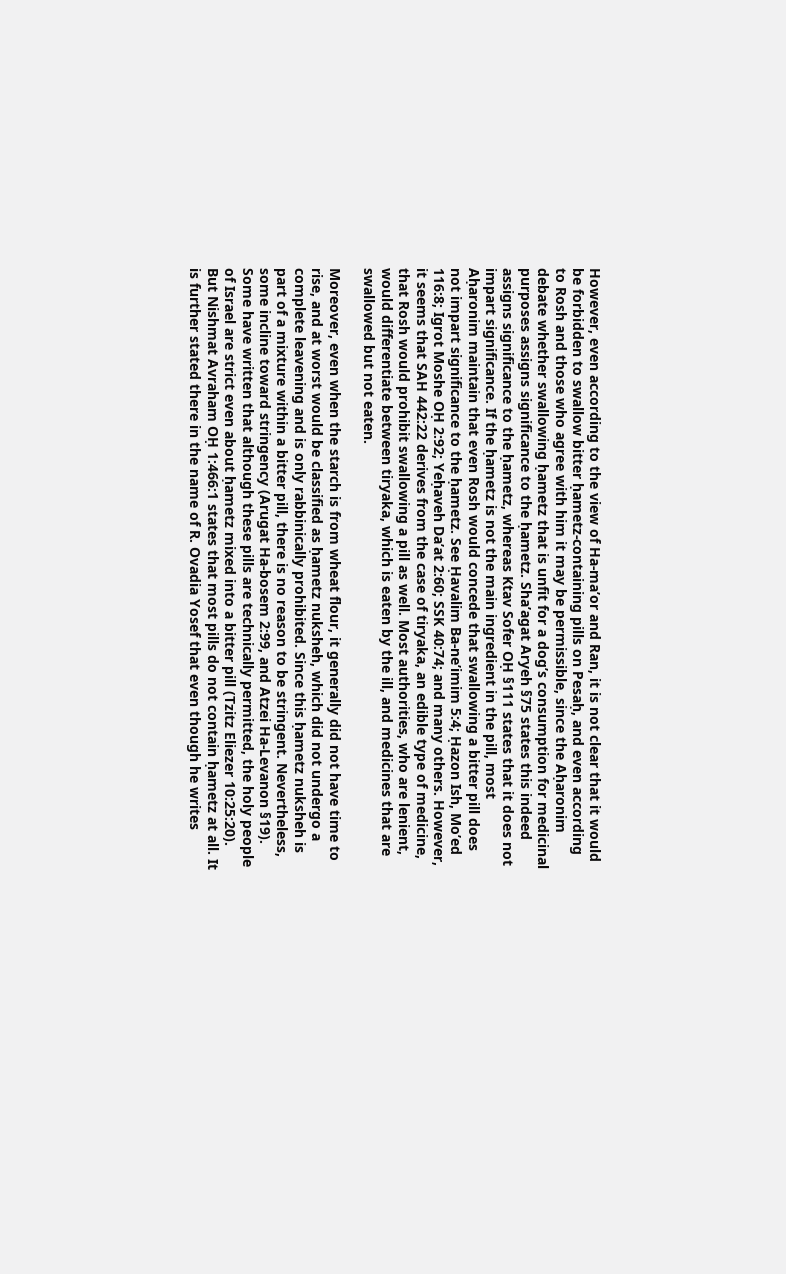However, even according to the view of Ha-ma’or and Ran, it is not clear that it would be forbidden to swallow bitter ḥametz-containing pills on Pesaḥ, and even according to Rosh and those who agree with him it may be permissible, since the Aḥaronim debate whether swallowing ḥametz that is unfit for a dog’s consumption for medicinal purposes assigns significance to the ḥametz. Sha’agat Aryeh §75 states this indeed assigns significance to the ḥametz, whereas Ktav Sofer OḤ §111 states that it does not impart significance. If the ḥametz is not the main ingredient in the pill, most Aḥaronim maintain that even Rosh would concede that swallowing a bitter pill does not impart significance to the ḥametz. See Ḥavalim Ba-ne’imim 5:4; Ḥazon Ish, Mo’ed 116:8; Igrot Moshe OḤ 2:92; Yeḥaveh Da’at 2:60; SSK 40:74; and many others. However, it seems that SAH 442:22 derives from the case of tiryaka, an edible type of medicine, that Rosh would prohibit swallowing a pill as well. Most authorities, who are lenient, would differentiate between tiryaka, which is eaten by the ill, and medicines that are swallowed but not eaten.

Moreover, even when the starch is from wheat flour, it generally did not have time to rise, and at worst would be classified as ḥametz nuksheh, which did not undergo a complete leavening and is only rabbinically prohibited. Since this ḥametz nuksheh is part of a mixture within a bitter pill, there is no reason to be stringent. Nevertheless, some incline toward stringency (Arugat Ha-bosem 2:99, and Atzei Ha-Levanon §19). Some have written that although these pills are technically permitted, the holy people of Israel are strict even about ḥametz mixed into a bitter pill (Tzitz Eliezer 10:25:20). But Nishmat Avraham OḤ 1:466:1 states that most pills do not contain ḥametz at all. It is further stated there in the name of R. Ovadia Yosef that even though he writes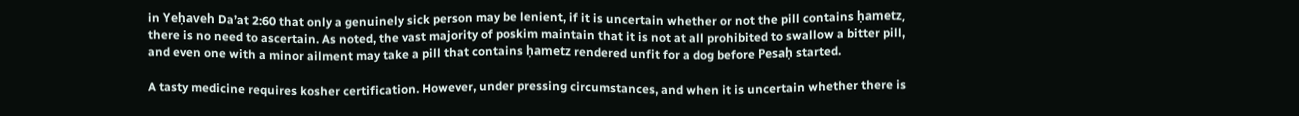in Yeḥaveh Da’at 2:60 that only a genuinely sick person may be lenient, if it is uncertain whether or not the pill contains ḥametz, there is no need to ascertain. As noted, the vast majority of poskim maintain that it is not at all prohibited to swallow a bitter pill, and even one with a minor ailment may take a pill that contains ḥametz rendered unfit for a dog before Pesaḥ started.

A tasty medicine requires kosher certification. However, under pressing circumstances, and when it is uncertain whether there is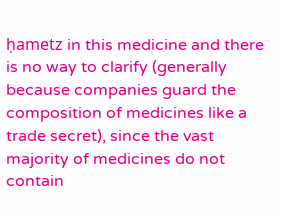ḥametz in this medicine and there is no way to clarify (generally because companies guard the composition of medicines like a trade secret), since the vast majority of medicines do not contain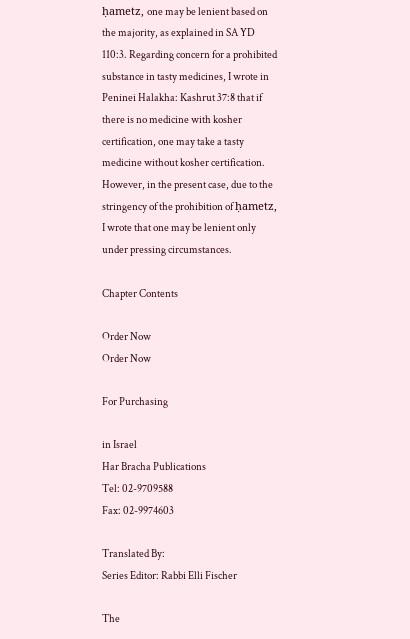ḥametz, one may be lenient based on the majority, as explained in SA YD 110:3. Regarding concern for a prohibited substance in tasty medicines, I wrote in Peninei Halakha: Kashrut 37:8 that if there is no medicine with kosher certification, one may take a tasty medicine without kosher certification. However, in the present case, due to the stringency of the prohibition of ḥametz, I wrote that one may be lenient only under pressing circumstances.

Chapter Contents

Order Now
Order Now

For Purchasing

in Israel
Har Bracha Publications
Tel: 02-9709588
Fax: 02-9974603

Translated By:
Series Editor: Rabbi Elli Fischer

The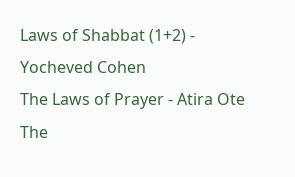Laws of Shabbat (1+2) - Yocheved Cohen
The Laws of Prayer - Atira Ote
The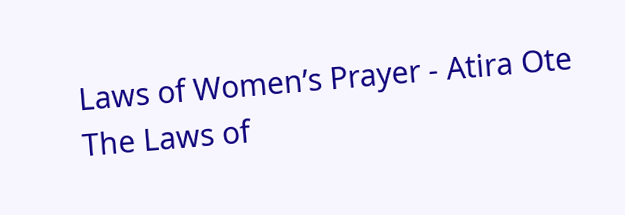Laws of Women’s Prayer - Atira Ote
The Laws of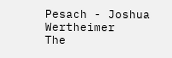Pesach - Joshua Wertheimer
The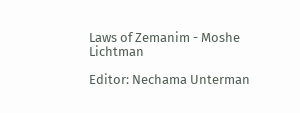Laws of Zemanim - Moshe Lichtman

Editor: Nechama Unterman